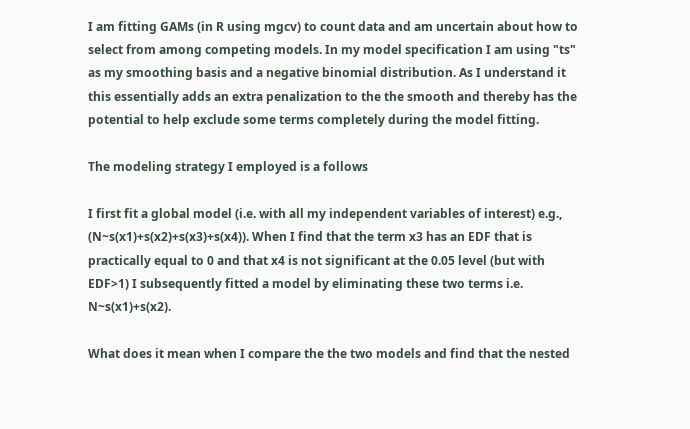I am fitting GAMs (in R using mgcv) to count data and am uncertain about how to select from among competing models. In my model specification I am using "ts" as my smoothing basis and a negative binomial distribution. As I understand it this essentially adds an extra penalization to the the smooth and thereby has the potential to help exclude some terms completely during the model fitting.

The modeling strategy I employed is a follows

I first fit a global model (i.e. with all my independent variables of interest) e.g., (N~s(x1)+s(x2)+s(x3)+s(x4)). When I find that the term x3 has an EDF that is practically equal to 0 and that x4 is not significant at the 0.05 level (but with EDF>1) I subsequently fitted a model by eliminating these two terms i.e. N~s(x1)+s(x2).

What does it mean when I compare the the two models and find that the nested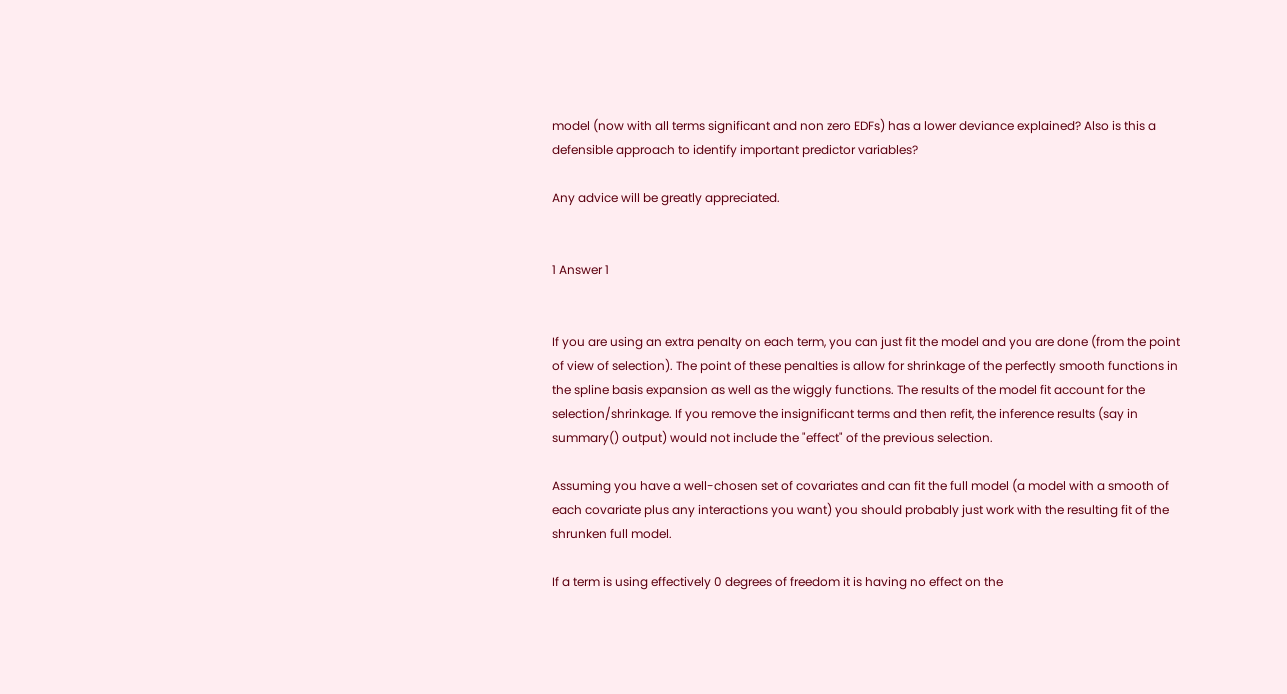model (now with all terms significant and non zero EDFs) has a lower deviance explained? Also is this a defensible approach to identify important predictor variables?

Any advice will be greatly appreciated.


1 Answer 1


If you are using an extra penalty on each term, you can just fit the model and you are done (from the point of view of selection). The point of these penalties is allow for shrinkage of the perfectly smooth functions in the spline basis expansion as well as the wiggly functions. The results of the model fit account for the selection/shrinkage. If you remove the insignificant terms and then refit, the inference results (say in summary() output) would not include the "effect" of the previous selection.

Assuming you have a well-chosen set of covariates and can fit the full model (a model with a smooth of each covariate plus any interactions you want) you should probably just work with the resulting fit of the shrunken full model.

If a term is using effectively 0 degrees of freedom it is having no effect on the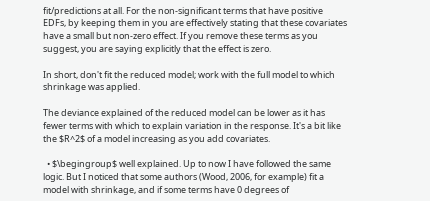fit/predictions at all. For the non-significant terms that have positive EDFs, by keeping them in you are effectively stating that these covariates have a small but non-zero effect. If you remove these terms as you suggest, you are saying explicitly that the effect is zero.

In short, don't fit the reduced model; work with the full model to which shrinkage was applied.

The deviance explained of the reduced model can be lower as it has fewer terms with which to explain variation in the response. It's a bit like the $R^2$ of a model increasing as you add covariates.

  • $\begingroup$ well explained. Up to now I have followed the same logic. But I noticed that some authors (Wood, 2006, for example) fit a model with shrinkage, and if some terms have 0 degrees of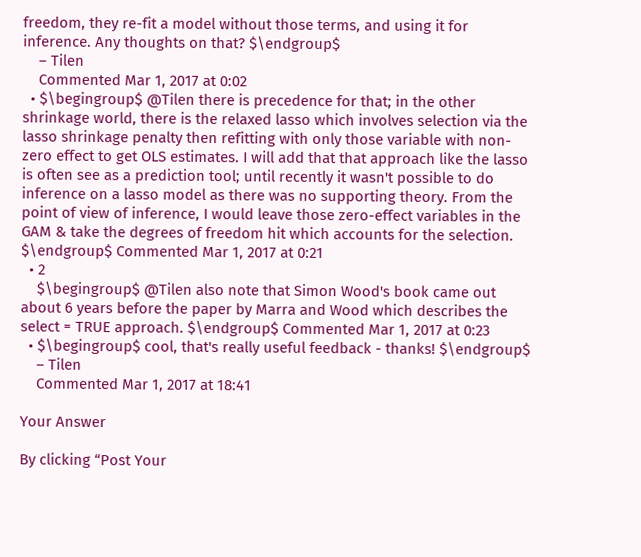freedom, they re-fit a model without those terms, and using it for inference. Any thoughts on that? $\endgroup$
    – Tilen
    Commented Mar 1, 2017 at 0:02
  • $\begingroup$ @Tilen there is precedence for that; in the other shrinkage world, there is the relaxed lasso which involves selection via the lasso shrinkage penalty then refitting with only those variable with non-zero effect to get OLS estimates. I will add that that approach like the lasso is often see as a prediction tool; until recently it wasn't possible to do inference on a lasso model as there was no supporting theory. From the point of view of inference, I would leave those zero-effect variables in the GAM & take the degrees of freedom hit which accounts for the selection. $\endgroup$ Commented Mar 1, 2017 at 0:21
  • 2
    $\begingroup$ @Tilen also note that Simon Wood's book came out about 6 years before the paper by Marra and Wood which describes the select = TRUE approach. $\endgroup$ Commented Mar 1, 2017 at 0:23
  • $\begingroup$ cool, that's really useful feedback - thanks! $\endgroup$
    – Tilen
    Commented Mar 1, 2017 at 18:41

Your Answer

By clicking “Post Your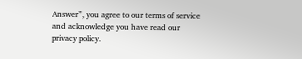Answer”, you agree to our terms of service and acknowledge you have read our privacy policy.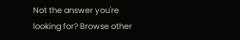Not the answer you're looking for? Browse other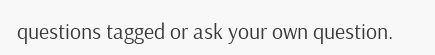questions tagged or ask your own question.